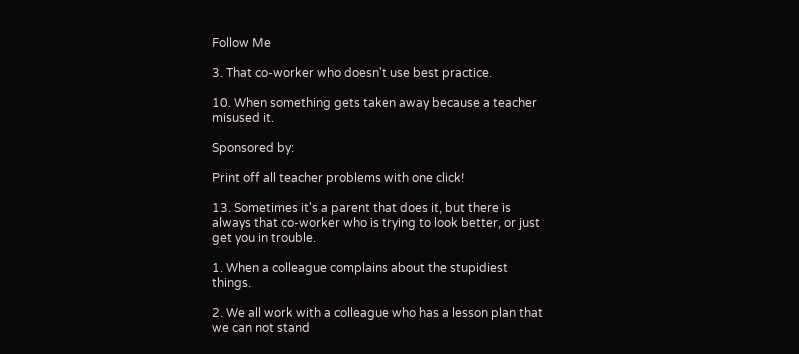Follow Me

3. That co-worker who doesn't use best practice.

10. When something gets taken away because a teacher misused it.

Sponsored by:

Print off all teacher problems with one click!

13. Sometimes it's a parent that does it, but there is always that co-worker who is trying to look better, or just get you in trouble.

1. When a colleague complains about the stupidiest things.

2. We all work with a colleague who has a lesson plan that we can not stand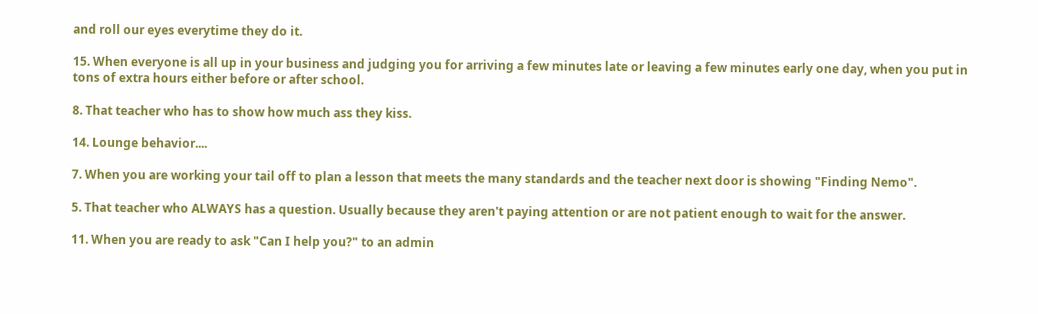and roll our eyes everytime they do it.

15. When everyone is all up in your business and judging you for arriving a few minutes late or leaving a few minutes early one day, when you put in tons of extra hours either before or after school.

8. That teacher who has to show how much ass they kiss.

14. Lounge behavior....

7. When you are working your tail off to plan a lesson that meets the many standards and the teacher next door is showing "Finding Nemo".

5. That teacher who ALWAYS has a question. Usually because they aren't paying attention or are not patient enough to wait for the answer.

11. When you are ready to ask "Can I help you?" to an admin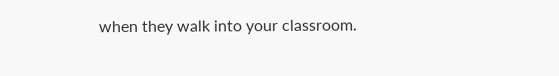when they walk into your classroom.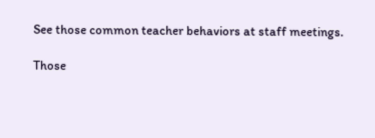See those common teacher behaviors at staff meetings.

Those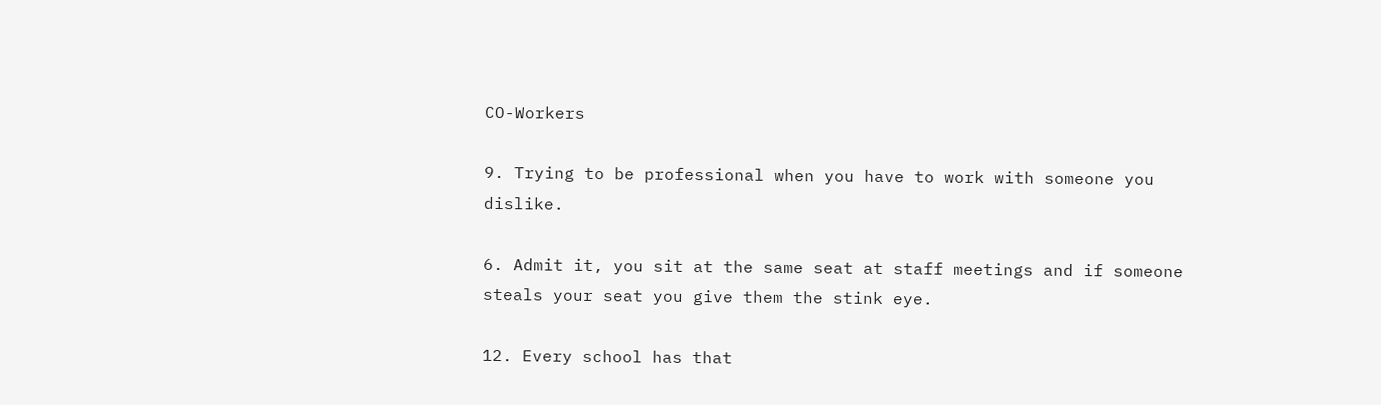CO-Workers

9. Trying to be professional when you have to work with someone you dislike.

6. Admit it, you sit at the same seat at staff meetings and if someone steals your seat you give them the stink eye.

12. Every school has that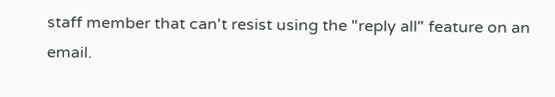staff member that can't resist using the "reply all" feature on an email.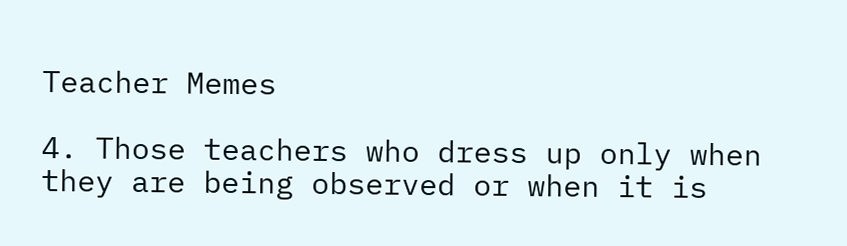Teacher Memes

4. Those teachers who dress up only when they are being observed or when it is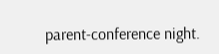parent-conference night.